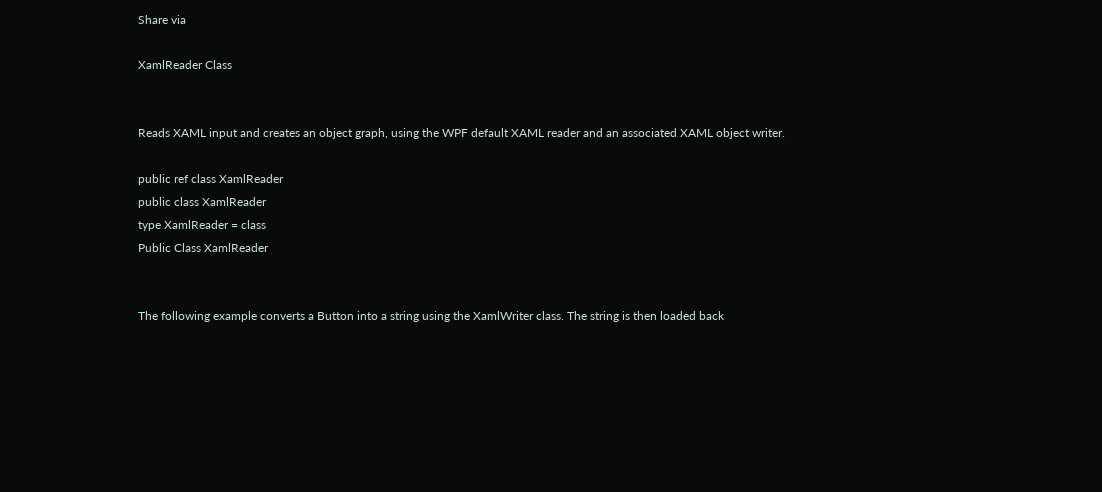Share via

XamlReader Class


Reads XAML input and creates an object graph, using the WPF default XAML reader and an associated XAML object writer.

public ref class XamlReader
public class XamlReader
type XamlReader = class
Public Class XamlReader


The following example converts a Button into a string using the XamlWriter class. The string is then loaded back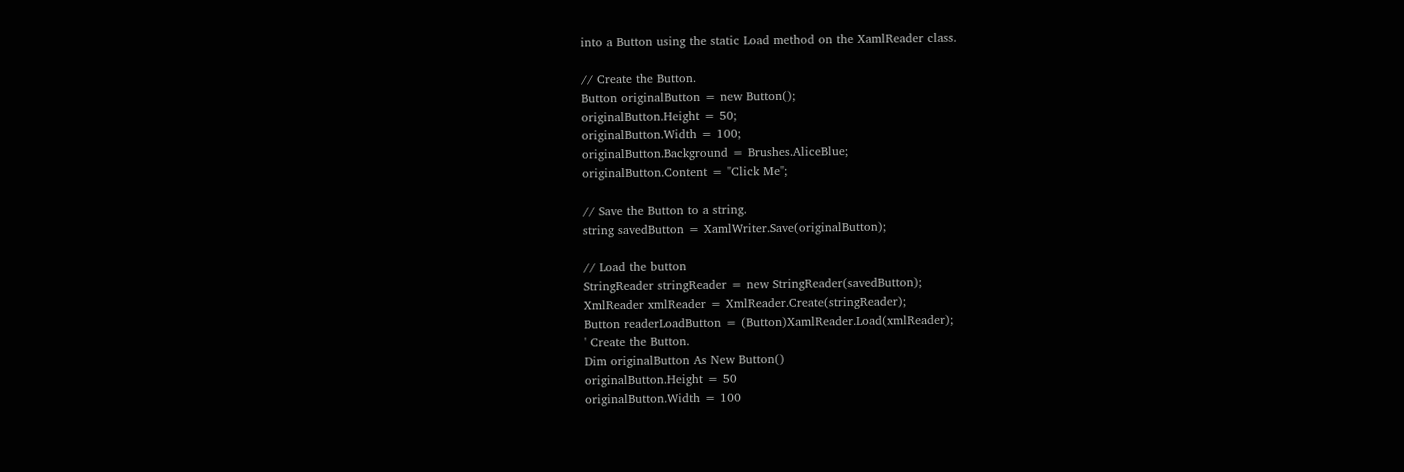into a Button using the static Load method on the XamlReader class.

// Create the Button.
Button originalButton = new Button();
originalButton.Height = 50;
originalButton.Width = 100;
originalButton.Background = Brushes.AliceBlue;
originalButton.Content = "Click Me";

// Save the Button to a string.
string savedButton = XamlWriter.Save(originalButton);

// Load the button
StringReader stringReader = new StringReader(savedButton);
XmlReader xmlReader = XmlReader.Create(stringReader);
Button readerLoadButton = (Button)XamlReader.Load(xmlReader);
' Create the Button.
Dim originalButton As New Button()
originalButton.Height = 50
originalButton.Width = 100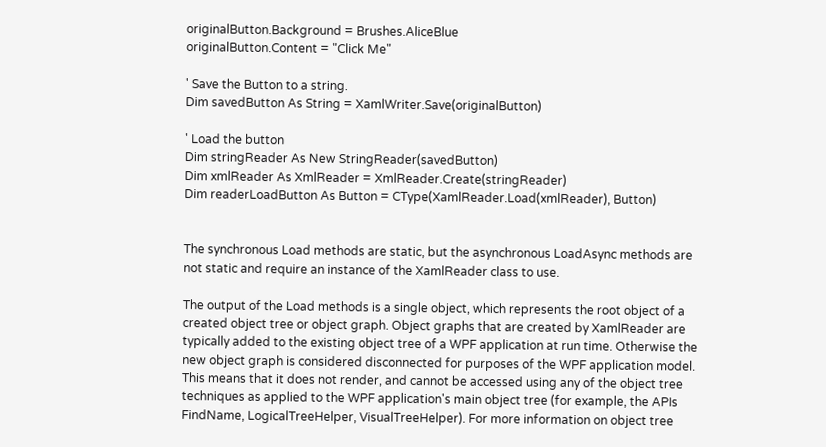originalButton.Background = Brushes.AliceBlue
originalButton.Content = "Click Me"

' Save the Button to a string.
Dim savedButton As String = XamlWriter.Save(originalButton)

' Load the button
Dim stringReader As New StringReader(savedButton)
Dim xmlReader As XmlReader = XmlReader.Create(stringReader)
Dim readerLoadButton As Button = CType(XamlReader.Load(xmlReader), Button)


The synchronous Load methods are static, but the asynchronous LoadAsync methods are not static and require an instance of the XamlReader class to use.

The output of the Load methods is a single object, which represents the root object of a created object tree or object graph. Object graphs that are created by XamlReader are typically added to the existing object tree of a WPF application at run time. Otherwise the new object graph is considered disconnected for purposes of the WPF application model. This means that it does not render, and cannot be accessed using any of the object tree techniques as applied to the WPF application's main object tree (for example, the APIs FindName, LogicalTreeHelper, VisualTreeHelper). For more information on object tree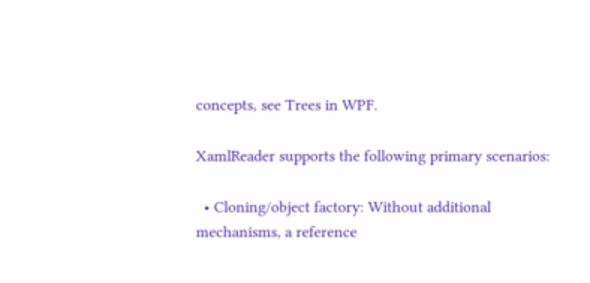concepts, see Trees in WPF.

XamlReader supports the following primary scenarios:

  • Cloning/object factory: Without additional mechanisms, a reference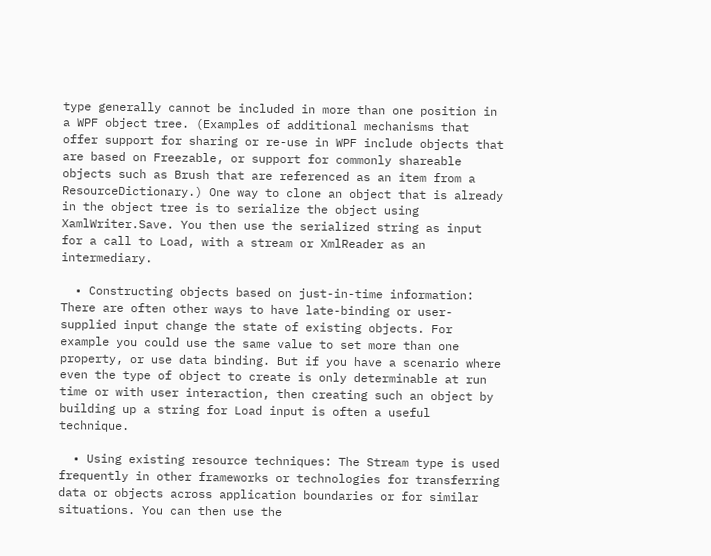type generally cannot be included in more than one position in a WPF object tree. (Examples of additional mechanisms that offer support for sharing or re-use in WPF include objects that are based on Freezable, or support for commonly shareable objects such as Brush that are referenced as an item from a ResourceDictionary.) One way to clone an object that is already in the object tree is to serialize the object using XamlWriter.Save. You then use the serialized string as input for a call to Load, with a stream or XmlReader as an intermediary.

  • Constructing objects based on just-in-time information: There are often other ways to have late-binding or user-supplied input change the state of existing objects. For example you could use the same value to set more than one property, or use data binding. But if you have a scenario where even the type of object to create is only determinable at run time or with user interaction, then creating such an object by building up a string for Load input is often a useful technique.

  • Using existing resource techniques: The Stream type is used frequently in other frameworks or technologies for transferring data or objects across application boundaries or for similar situations. You can then use the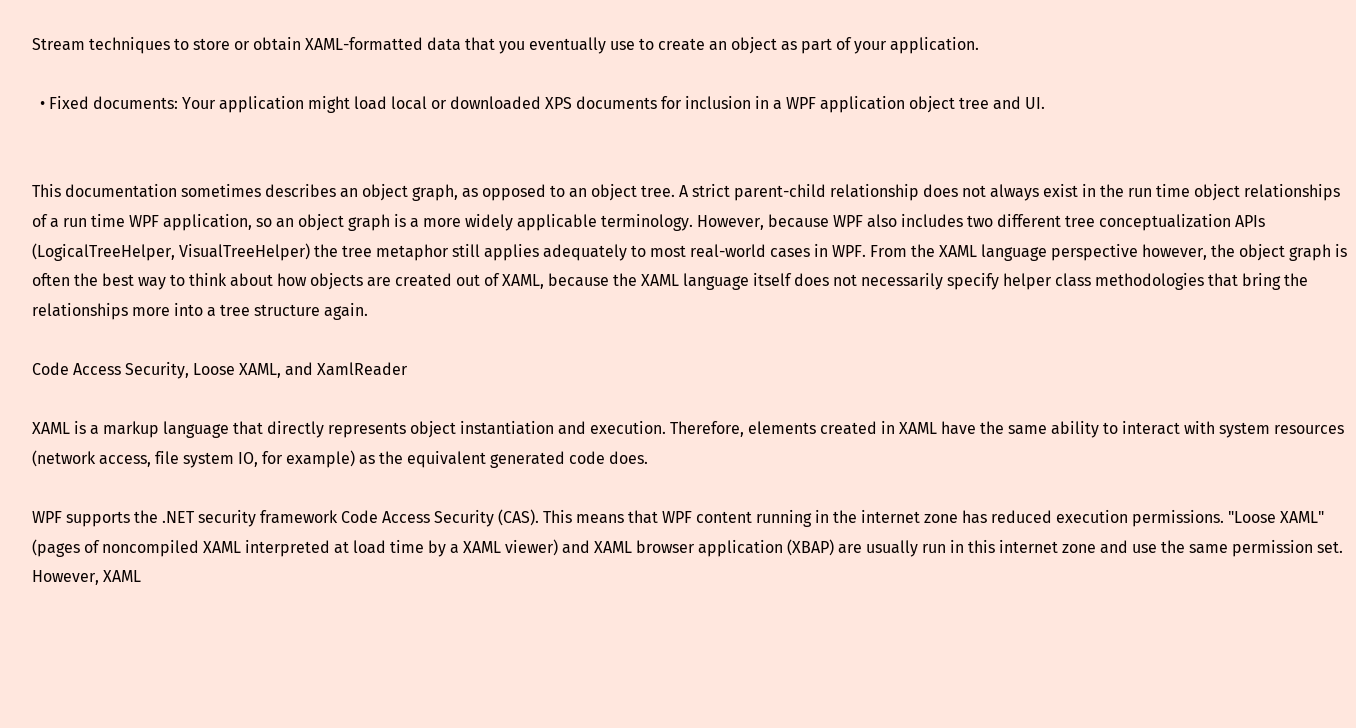Stream techniques to store or obtain XAML-formatted data that you eventually use to create an object as part of your application.

  • Fixed documents: Your application might load local or downloaded XPS documents for inclusion in a WPF application object tree and UI.


This documentation sometimes describes an object graph, as opposed to an object tree. A strict parent-child relationship does not always exist in the run time object relationships of a run time WPF application, so an object graph is a more widely applicable terminology. However, because WPF also includes two different tree conceptualization APIs (LogicalTreeHelper, VisualTreeHelper) the tree metaphor still applies adequately to most real-world cases in WPF. From the XAML language perspective however, the object graph is often the best way to think about how objects are created out of XAML, because the XAML language itself does not necessarily specify helper class methodologies that bring the relationships more into a tree structure again.

Code Access Security, Loose XAML, and XamlReader

XAML is a markup language that directly represents object instantiation and execution. Therefore, elements created in XAML have the same ability to interact with system resources (network access, file system IO, for example) as the equivalent generated code does.

WPF supports the .NET security framework Code Access Security (CAS). This means that WPF content running in the internet zone has reduced execution permissions. "Loose XAML" (pages of noncompiled XAML interpreted at load time by a XAML viewer) and XAML browser application (XBAP) are usually run in this internet zone and use the same permission set. However, XAML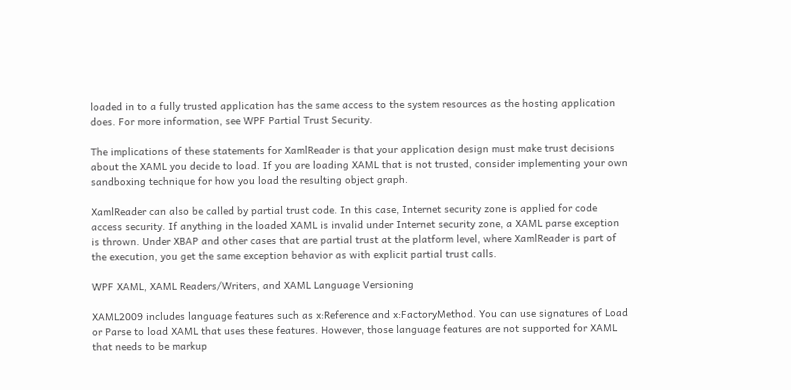loaded in to a fully trusted application has the same access to the system resources as the hosting application does. For more information, see WPF Partial Trust Security.

The implications of these statements for XamlReader is that your application design must make trust decisions about the XAML you decide to load. If you are loading XAML that is not trusted, consider implementing your own sandboxing technique for how you load the resulting object graph.

XamlReader can also be called by partial trust code. In this case, Internet security zone is applied for code access security. If anything in the loaded XAML is invalid under Internet security zone, a XAML parse exception is thrown. Under XBAP and other cases that are partial trust at the platform level, where XamlReader is part of the execution, you get the same exception behavior as with explicit partial trust calls.

WPF XAML, XAML Readers/Writers, and XAML Language Versioning

XAML2009 includes language features such as x:Reference and x:FactoryMethod. You can use signatures of Load or Parse to load XAML that uses these features. However, those language features are not supported for XAML that needs to be markup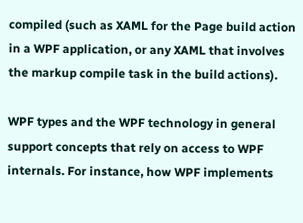compiled (such as XAML for the Page build action in a WPF application, or any XAML that involves the markup compile task in the build actions).

WPF types and the WPF technology in general support concepts that rely on access to WPF internals. For instance, how WPF implements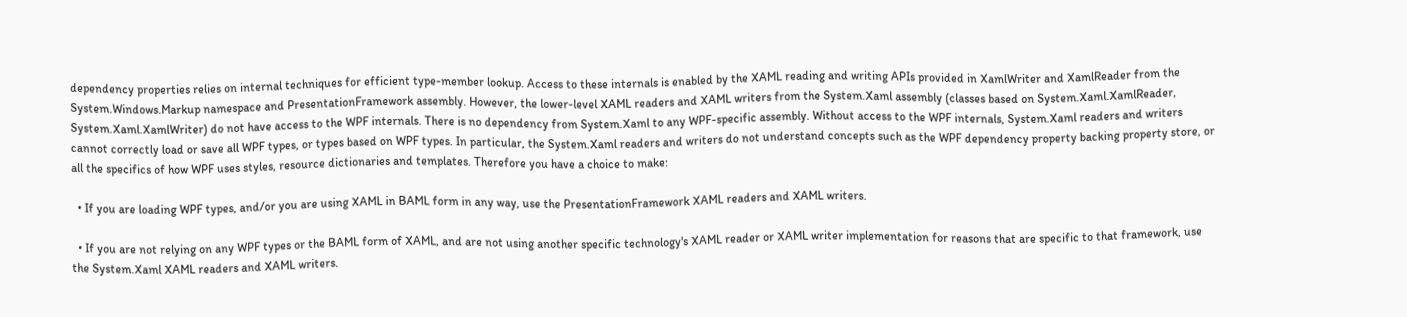dependency properties relies on internal techniques for efficient type-member lookup. Access to these internals is enabled by the XAML reading and writing APIs provided in XamlWriter and XamlReader from the System.Windows.Markup namespace and PresentationFramework assembly. However, the lower-level XAML readers and XAML writers from the System.Xaml assembly (classes based on System.Xaml.XamlReader, System.Xaml.XamlWriter) do not have access to the WPF internals. There is no dependency from System.Xaml to any WPF-specific assembly. Without access to the WPF internals, System.Xaml readers and writers cannot correctly load or save all WPF types, or types based on WPF types. In particular, the System.Xaml readers and writers do not understand concepts such as the WPF dependency property backing property store, or all the specifics of how WPF uses styles, resource dictionaries and templates. Therefore you have a choice to make:

  • If you are loading WPF types, and/or you are using XAML in BAML form in any way, use the PresentationFramework XAML readers and XAML writers.

  • If you are not relying on any WPF types or the BAML form of XAML, and are not using another specific technology's XAML reader or XAML writer implementation for reasons that are specific to that framework, use the System.Xaml XAML readers and XAML writers.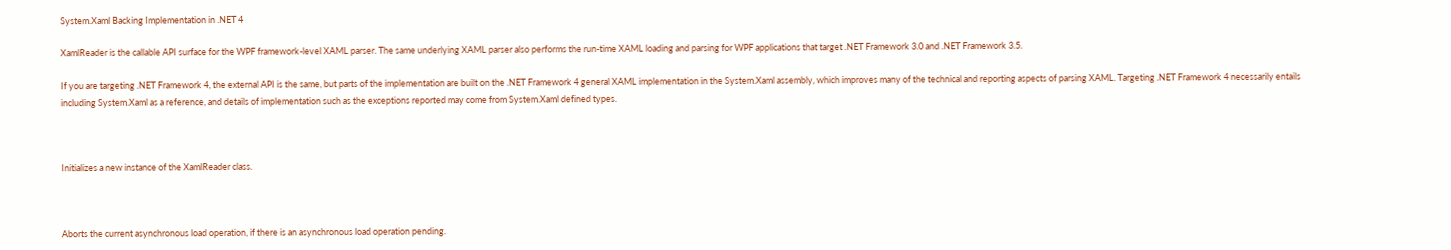System.Xaml Backing Implementation in .NET 4

XamlReader is the callable API surface for the WPF framework-level XAML parser. The same underlying XAML parser also performs the run-time XAML loading and parsing for WPF applications that target .NET Framework 3.0 and .NET Framework 3.5.

If you are targeting .NET Framework 4, the external API is the same, but parts of the implementation are built on the .NET Framework 4 general XAML implementation in the System.Xaml assembly, which improves many of the technical and reporting aspects of parsing XAML. Targeting .NET Framework 4 necessarily entails including System.Xaml as a reference, and details of implementation such as the exceptions reported may come from System.Xaml defined types.



Initializes a new instance of the XamlReader class.



Aborts the current asynchronous load operation, if there is an asynchronous load operation pending.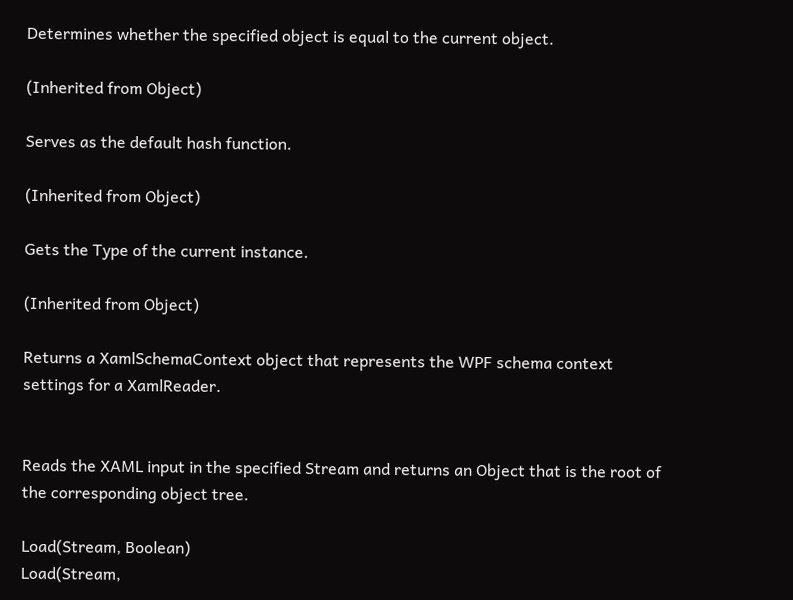Determines whether the specified object is equal to the current object.

(Inherited from Object)

Serves as the default hash function.

(Inherited from Object)

Gets the Type of the current instance.

(Inherited from Object)

Returns a XamlSchemaContext object that represents the WPF schema context settings for a XamlReader.


Reads the XAML input in the specified Stream and returns an Object that is the root of the corresponding object tree.

Load(Stream, Boolean)
Load(Stream,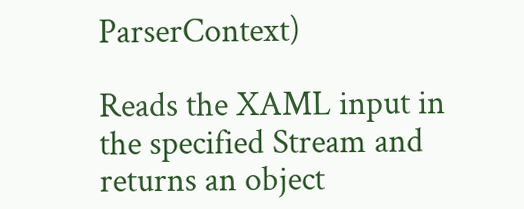ParserContext)

Reads the XAML input in the specified Stream and returns an object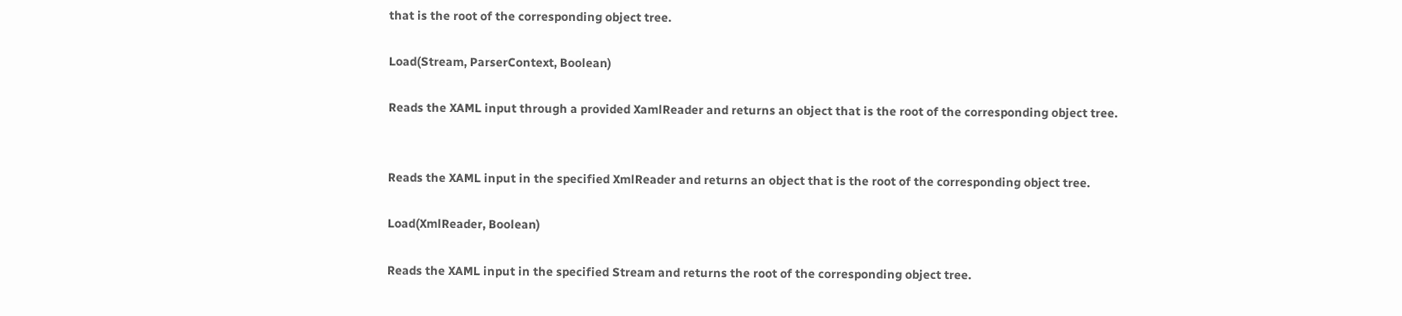that is the root of the corresponding object tree.

Load(Stream, ParserContext, Boolean)

Reads the XAML input through a provided XamlReader and returns an object that is the root of the corresponding object tree.


Reads the XAML input in the specified XmlReader and returns an object that is the root of the corresponding object tree.

Load(XmlReader, Boolean)

Reads the XAML input in the specified Stream and returns the root of the corresponding object tree.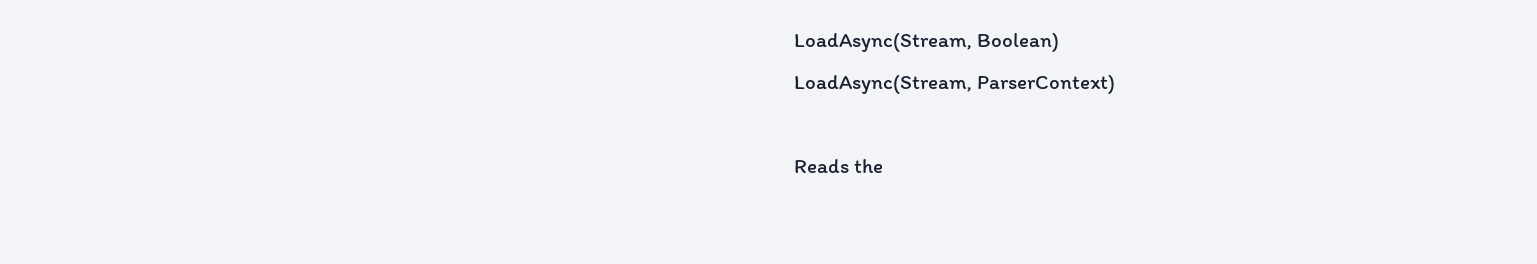LoadAsync(Stream, Boolean)
LoadAsync(Stream, ParserContext)

Reads the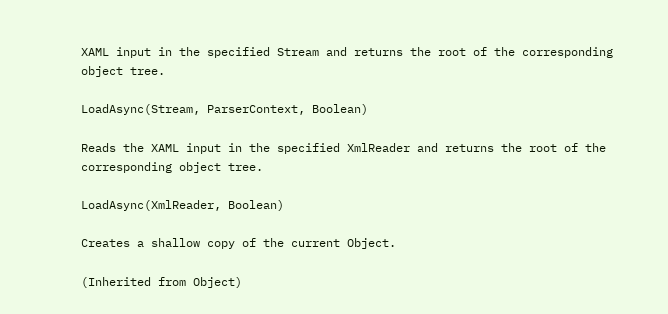XAML input in the specified Stream and returns the root of the corresponding object tree.

LoadAsync(Stream, ParserContext, Boolean)

Reads the XAML input in the specified XmlReader and returns the root of the corresponding object tree.

LoadAsync(XmlReader, Boolean)

Creates a shallow copy of the current Object.

(Inherited from Object)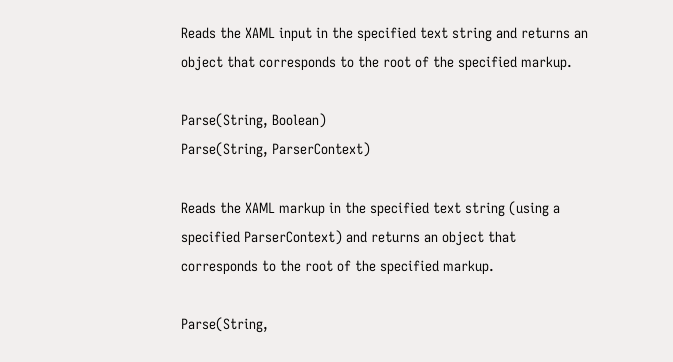Reads the XAML input in the specified text string and returns an object that corresponds to the root of the specified markup.

Parse(String, Boolean)
Parse(String, ParserContext)

Reads the XAML markup in the specified text string (using a specified ParserContext) and returns an object that corresponds to the root of the specified markup.

Parse(String,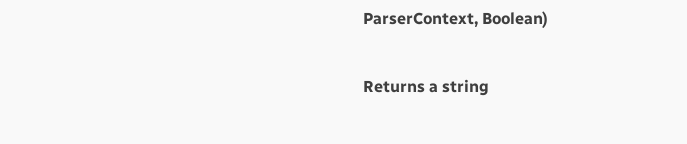ParserContext, Boolean)

Returns a string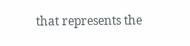that represents the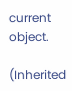current object.

(Inherited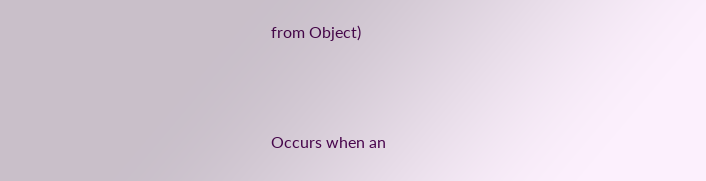from Object)



Occurs when an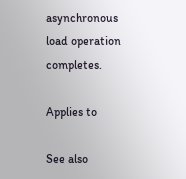asynchronous load operation completes.

Applies to

See also